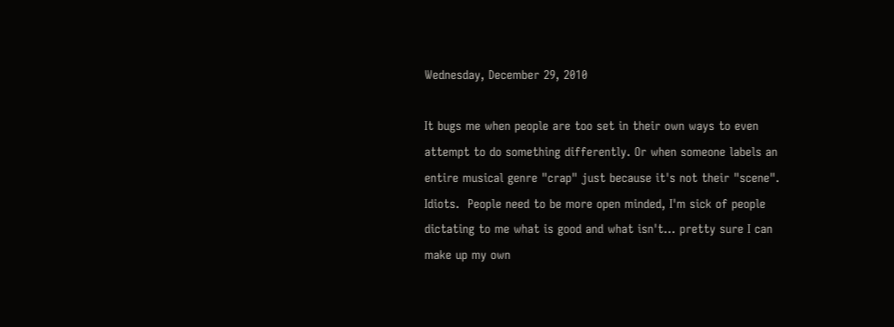Wednesday, December 29, 2010

It bugs me when people are too set in their own ways to even attempt to do something differently. Or when someone labels an entire musical genre "crap" just because it's not their "scene". Idiots.  People need to be more open minded, I'm sick of people dictating to me what is good and what isn't... pretty sure I can make up my own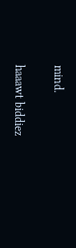mind.


haaawt biddiez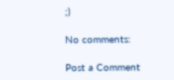;)

No comments:

Post a Comment